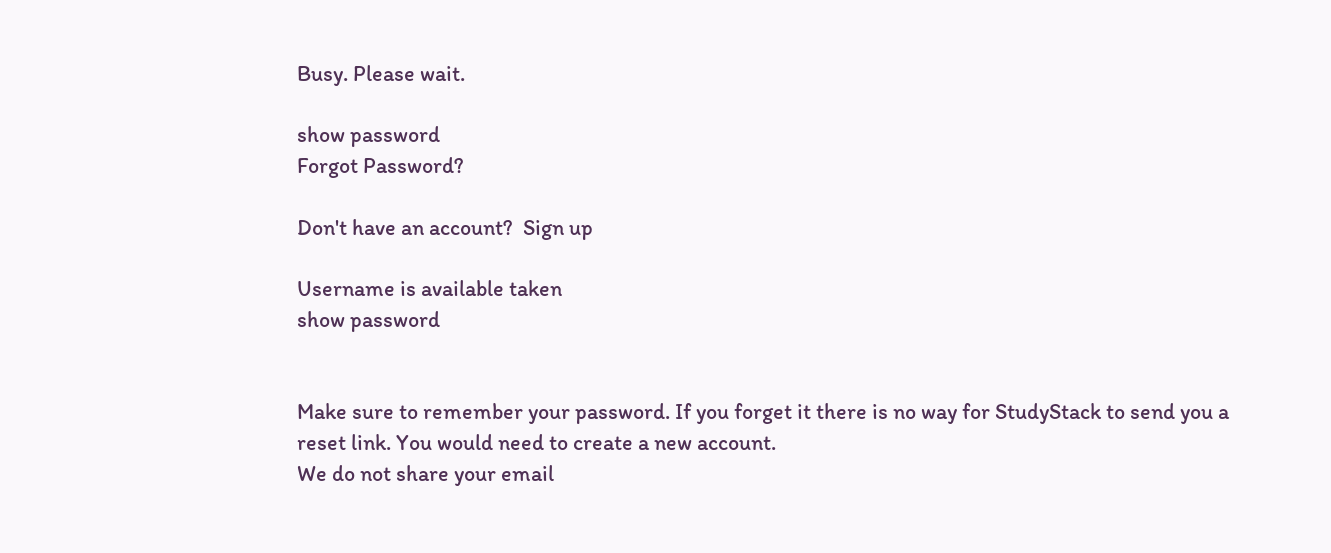Busy. Please wait.

show password
Forgot Password?

Don't have an account?  Sign up

Username is available taken
show password


Make sure to remember your password. If you forget it there is no way for StudyStack to send you a reset link. You would need to create a new account.
We do not share your email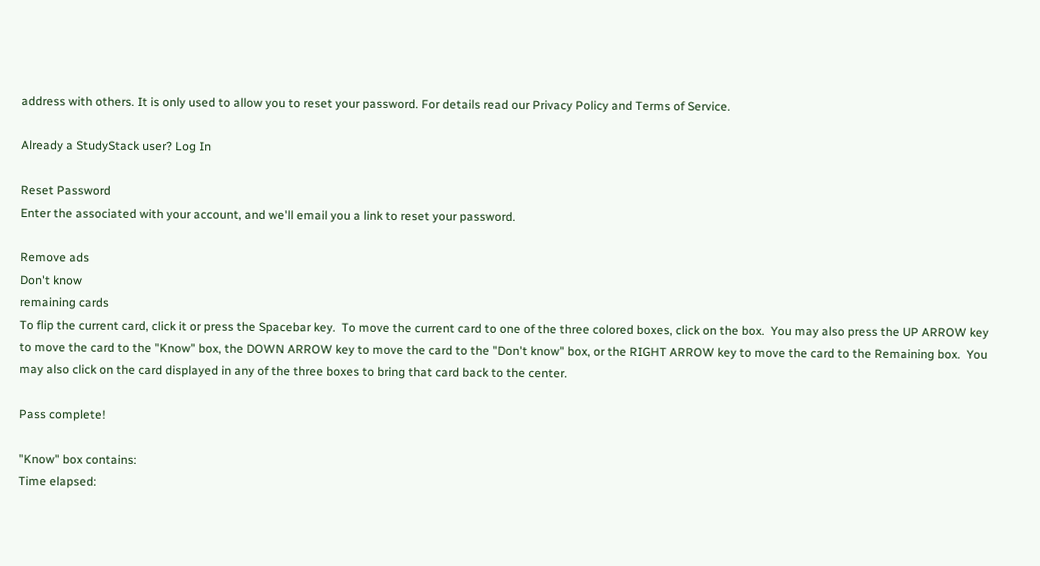address with others. It is only used to allow you to reset your password. For details read our Privacy Policy and Terms of Service.

Already a StudyStack user? Log In

Reset Password
Enter the associated with your account, and we'll email you a link to reset your password.

Remove ads
Don't know
remaining cards
To flip the current card, click it or press the Spacebar key.  To move the current card to one of the three colored boxes, click on the box.  You may also press the UP ARROW key to move the card to the "Know" box, the DOWN ARROW key to move the card to the "Don't know" box, or the RIGHT ARROW key to move the card to the Remaining box.  You may also click on the card displayed in any of the three boxes to bring that card back to the center.

Pass complete!

"Know" box contains:
Time elapsed: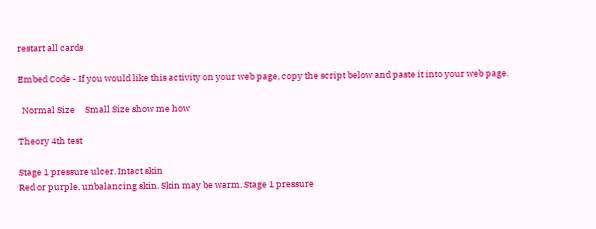restart all cards

Embed Code - If you would like this activity on your web page, copy the script below and paste it into your web page.

  Normal Size     Small Size show me how

Theory 4th test

Stage 1 pressure ulcer. Intact skin
Red or purple, unbalancing skin. Skin may be warm. Stage 1 pressure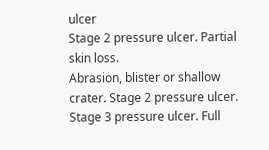ulcer
Stage 2 pressure ulcer. Partial skin loss.
Abrasion, blister or shallow crater. Stage 2 pressure ulcer.
Stage 3 pressure ulcer. Full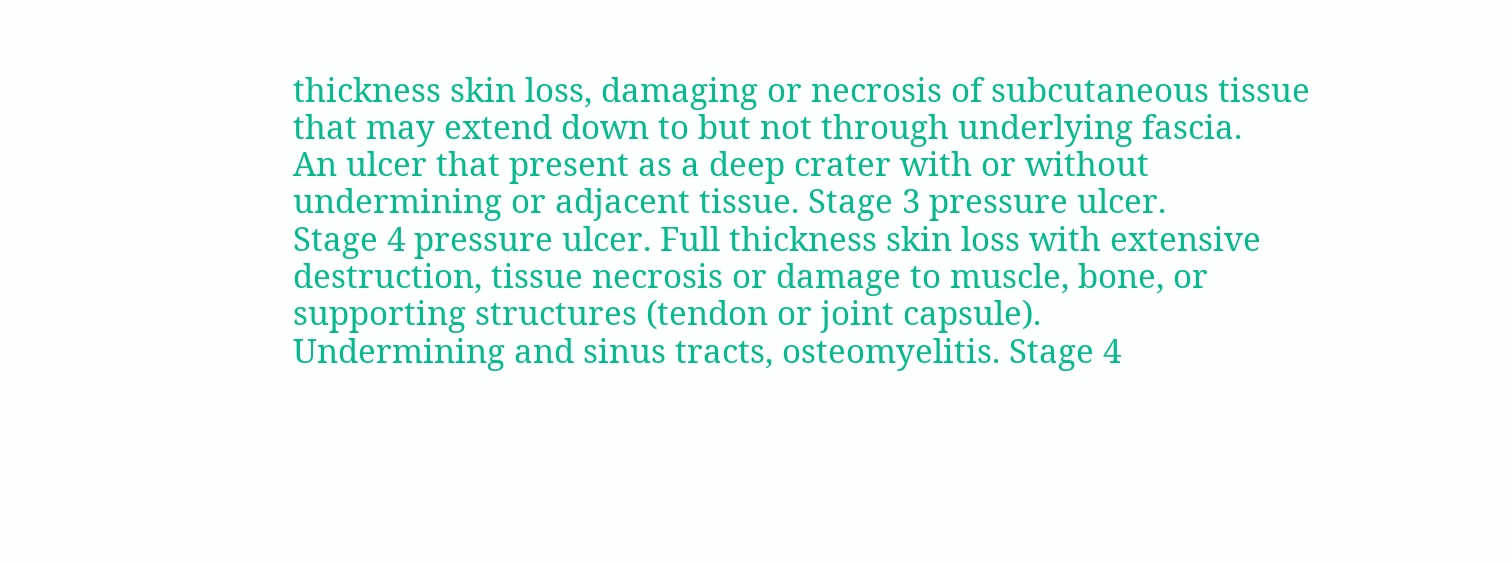thickness skin loss, damaging or necrosis of subcutaneous tissue that may extend down to but not through underlying fascia.
An ulcer that present as a deep crater with or without undermining or adjacent tissue. Stage 3 pressure ulcer.
Stage 4 pressure ulcer. Full thickness skin loss with extensive destruction, tissue necrosis or damage to muscle, bone, or supporting structures (tendon or joint capsule).
Undermining and sinus tracts, osteomyelitis. Stage 4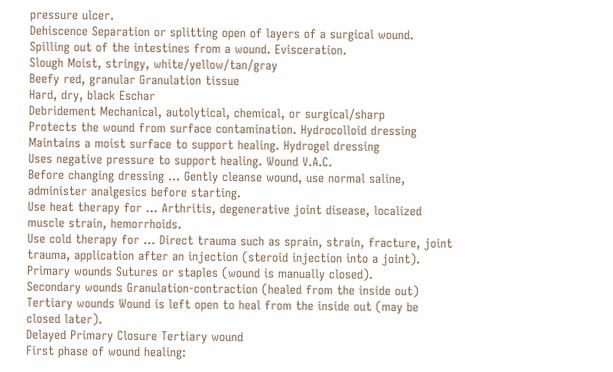pressure ulcer.
Dehiscence Separation or splitting open of layers of a surgical wound.
Spilling out of the intestines from a wound. Evisceration.
Slough Moist, stringy, white/yellow/tan/gray
Beefy red, granular Granulation tissue
Hard, dry, black Eschar
Debridement Mechanical, autolytical, chemical, or surgical/sharp
Protects the wound from surface contamination. Hydrocolloid dressing
Maintains a moist surface to support healing. Hydrogel dressing
Uses negative pressure to support healing. Wound V.A.C.
Before changing dressing ... Gently cleanse wound, use normal saline, administer analgesics before starting.
Use heat therapy for ... Arthritis, degenerative joint disease, localized muscle strain, hemorrhoids.
Use cold therapy for ... Direct trauma such as sprain, strain, fracture, joint trauma, application after an injection (steroid injection into a joint).
Primary wounds Sutures or staples (wound is manually closed).
Secondary wounds Granulation-contraction (healed from the inside out)
Tertiary wounds Wound is left open to heal from the inside out (may be closed later).
Delayed Primary Closure Tertiary wound
First phase of wound healing: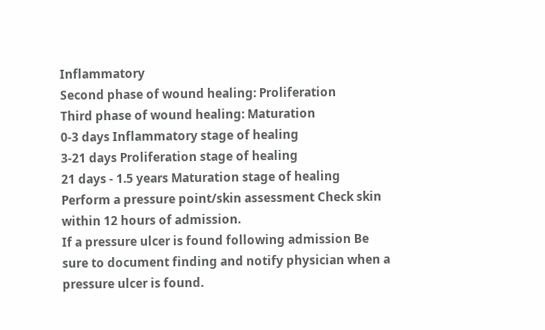Inflammatory
Second phase of wound healing: Proliferation
Third phase of wound healing: Maturation
0-3 days Inflammatory stage of healing
3-21 days Proliferation stage of healing
21 days - 1.5 years Maturation stage of healing
Perform a pressure point/skin assessment Check skin within 12 hours of admission.
If a pressure ulcer is found following admission Be sure to document finding and notify physician when a pressure ulcer is found.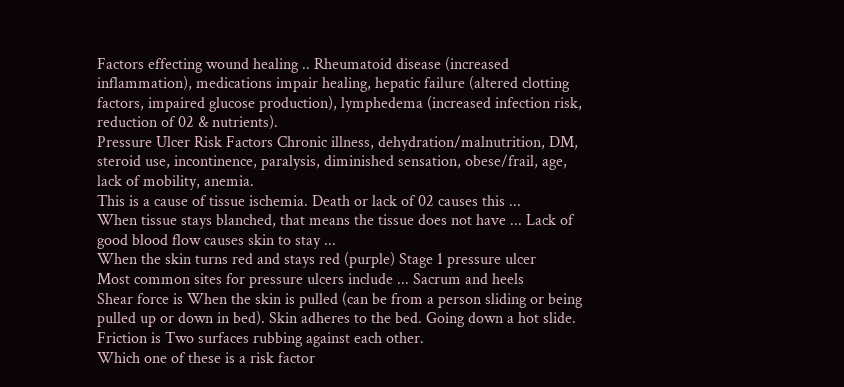Factors effecting wound healing .. Rheumatoid disease (increased inflammation), medications impair healing, hepatic failure (altered clotting factors, impaired glucose production), lymphedema (increased infection risk, reduction of 02 & nutrients).
Pressure Ulcer Risk Factors Chronic illness, dehydration/malnutrition, DM, steroid use, incontinence, paralysis, diminished sensation, obese/frail, age, lack of mobility, anemia.
This is a cause of tissue ischemia. Death or lack of 02 causes this ...
When tissue stays blanched, that means the tissue does not have ... Lack of good blood flow causes skin to stay ...
When the skin turns red and stays red (purple) Stage 1 pressure ulcer
Most common sites for pressure ulcers include ... Sacrum and heels
Shear force is When the skin is pulled (can be from a person sliding or being pulled up or down in bed). Skin adheres to the bed. Going down a hot slide.
Friction is Two surfaces rubbing against each other.
Which one of these is a risk factor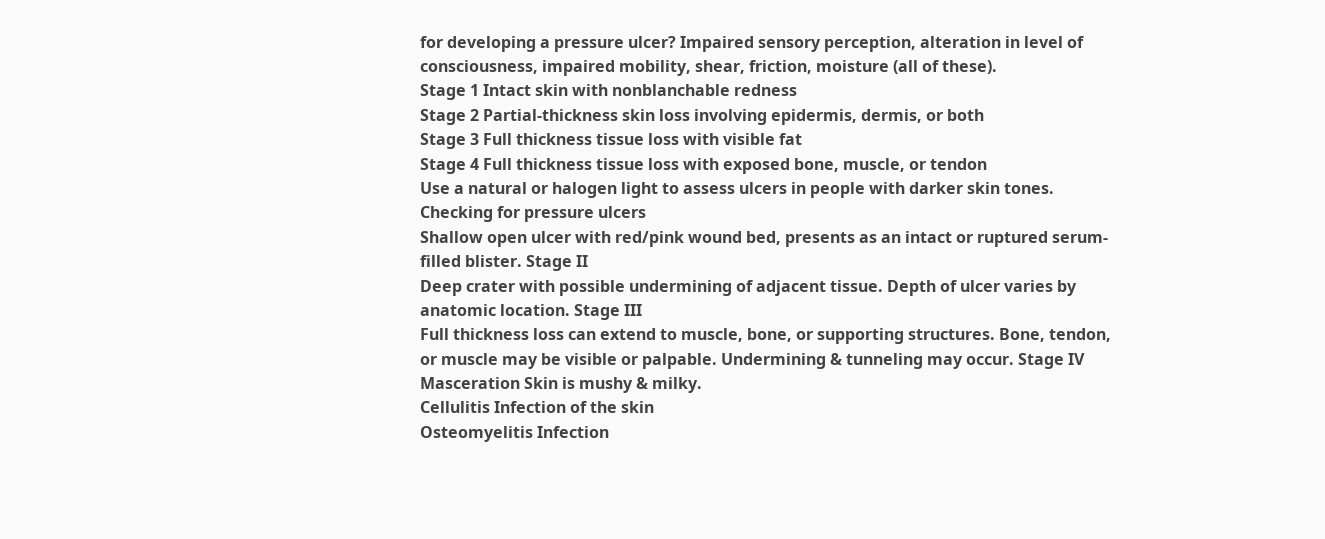for developing a pressure ulcer? Impaired sensory perception, alteration in level of consciousness, impaired mobility, shear, friction, moisture (all of these).
Stage 1 Intact skin with nonblanchable redness
Stage 2 Partial-thickness skin loss involving epidermis, dermis, or both
Stage 3 Full thickness tissue loss with visible fat
Stage 4 Full thickness tissue loss with exposed bone, muscle, or tendon
Use a natural or halogen light to assess ulcers in people with darker skin tones. Checking for pressure ulcers
Shallow open ulcer with red/pink wound bed, presents as an intact or ruptured serum-filled blister. Stage II
Deep crater with possible undermining of adjacent tissue. Depth of ulcer varies by anatomic location. Stage III
Full thickness loss can extend to muscle, bone, or supporting structures. Bone, tendon, or muscle may be visible or palpable. Undermining & tunneling may occur. Stage IV
Masceration Skin is mushy & milky.
Cellulitis Infection of the skin
Osteomyelitis Infection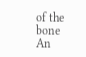of the bone
An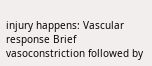injury happens: Vascular response Brief vasoconstriction followed by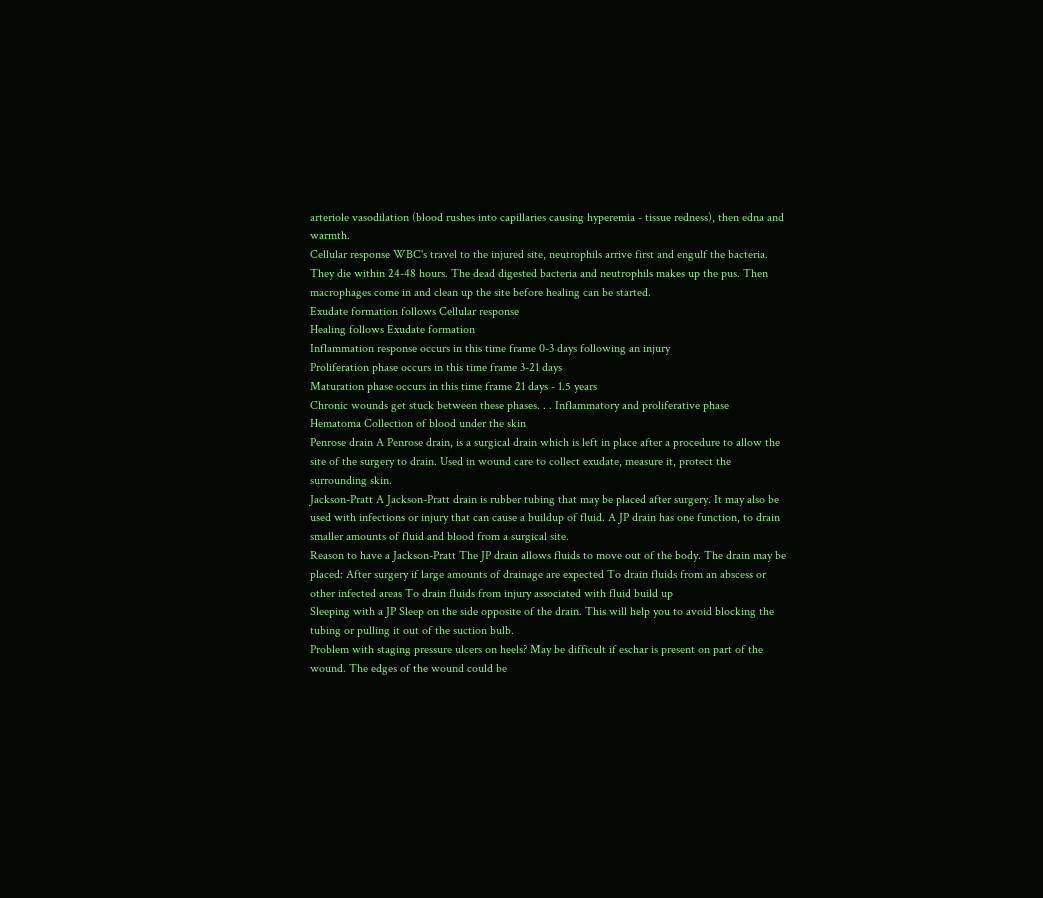arteriole vasodilation (blood rushes into capillaries causing hyperemia - tissue redness), then edna and warmth.
Cellular response WBC's travel to the injured site, neutrophils arrive first and engulf the bacteria. They die within 24-48 hours. The dead digested bacteria and neutrophils makes up the pus. Then macrophages come in and clean up the site before healing can be started.
Exudate formation follows Cellular response
Healing follows Exudate formation
Inflammation response occurs in this time frame 0-3 days following an injury
Proliferation phase occurs in this time frame 3-21 days
Maturation phase occurs in this time frame 21 days - 1.5 years
Chronic wounds get stuck between these phases. . . Inflammatory and proliferative phase
Hematoma Collection of blood under the skin
Penrose drain A Penrose drain, is a surgical drain which is left in place after a procedure to allow the site of the surgery to drain. Used in wound care to collect exudate, measure it, protect the surrounding skin.
Jackson-Pratt A Jackson-Pratt drain is rubber tubing that may be placed after surgery. It may also be used with infections or injury that can cause a buildup of fluid. A JP drain has one function, to drain smaller amounts of fluid and blood from a surgical site.
Reason to have a Jackson-Pratt The JP drain allows fluids to move out of the body. The drain may be placed: After surgery if large amounts of drainage are expected To drain fluids from an abscess or other infected areas To drain fluids from injury associated with fluid build up
Sleeping with a JP Sleep on the side opposite of the drain. This will help you to avoid blocking the tubing or pulling it out of the suction bulb.
Problem with staging pressure ulcers on heels? May be difficult if eschar is present on part of the wound. The edges of the wound could be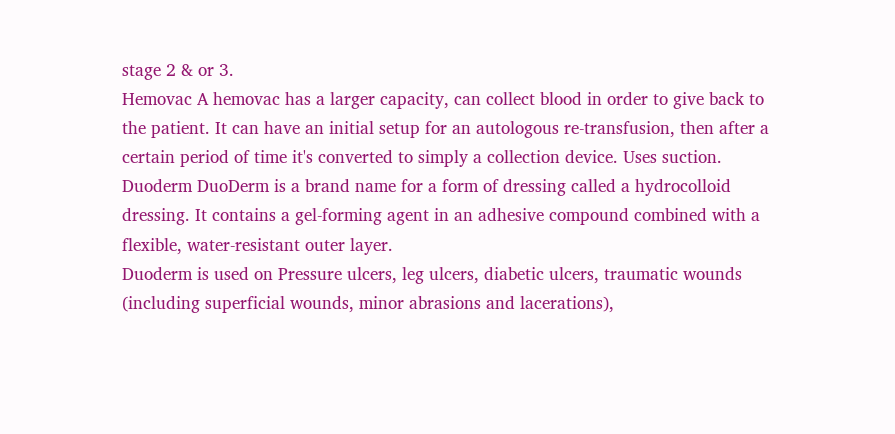stage 2 & or 3.
Hemovac A hemovac has a larger capacity, can collect blood in order to give back to the patient. It can have an initial setup for an autologous re-transfusion, then after a certain period of time it's converted to simply a collection device. Uses suction.
Duoderm DuoDerm is a brand name for a form of dressing called a hydrocolloid dressing. It contains a gel-forming agent in an adhesive compound combined with a flexible, water-resistant outer layer.
Duoderm is used on Pressure ulcers, leg ulcers, diabetic ulcers, traumatic wounds (including superficial wounds, minor abrasions and lacerations),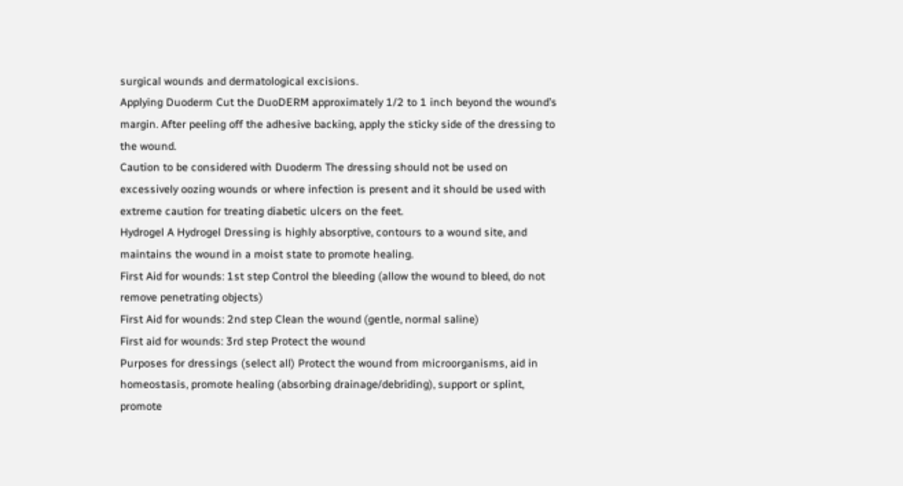surgical wounds and dermatological excisions.
Applying Duoderm Cut the DuoDERM approximately 1/2 to 1 inch beyond the wound’s margin. After peeling off the adhesive backing, apply the sticky side of the dressing to the wound.
Caution to be considered with Duoderm The dressing should not be used on excessively oozing wounds or where infection is present and it should be used with extreme caution for treating diabetic ulcers on the feet.
Hydrogel A Hydrogel Dressing is highly absorptive, contours to a wound site, and maintains the wound in a moist state to promote healing.
First Aid for wounds: 1st step Control the bleeding (allow the wound to bleed, do not remove penetrating objects)
First Aid for wounds: 2nd step Clean the wound (gentle, normal saline)
First aid for wounds: 3rd step Protect the wound
Purposes for dressings (select all) Protect the wound from microorganisms, aid in homeostasis, promote healing (absorbing drainage/debriding), support or splint, promote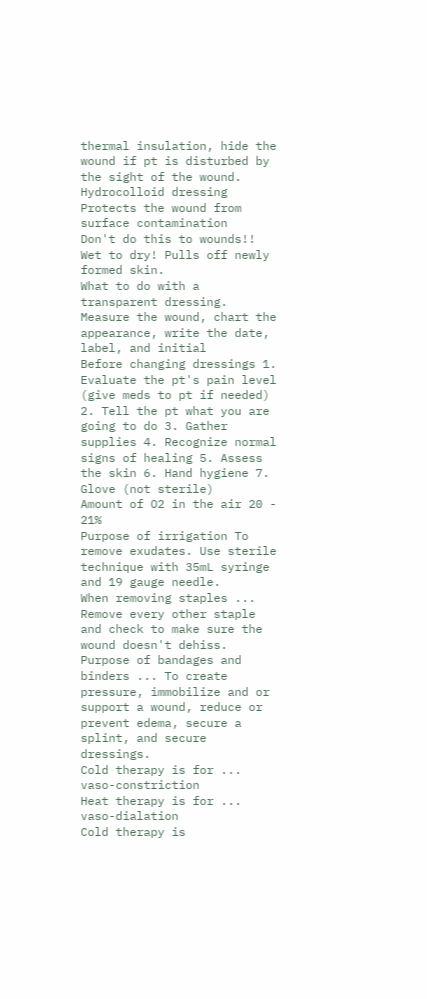thermal insulation, hide the wound if pt is disturbed by the sight of the wound.
Hydrocolloid dressing Protects the wound from surface contamination
Don't do this to wounds!! Wet to dry! Pulls off newly formed skin.
What to do with a transparent dressing. Measure the wound, chart the appearance, write the date, label, and initial
Before changing dressings 1. Evaluate the pt's pain level (give meds to pt if needed) 2. Tell the pt what you are going to do 3. Gather supplies 4. Recognize normal signs of healing 5. Assess the skin 6. Hand hygiene 7. Glove (not sterile)
Amount of O2 in the air 20 - 21%
Purpose of irrigation To remove exudates. Use sterile technique with 35mL syringe and 19 gauge needle.
When removing staples ... Remove every other staple and check to make sure the wound doesn't dehiss.
Purpose of bandages and binders ... To create pressure, immobilize and or support a wound, reduce or prevent edema, secure a splint, and secure dressings.
Cold therapy is for ... vaso-constriction
Heat therapy is for ... vaso-dialation
Cold therapy is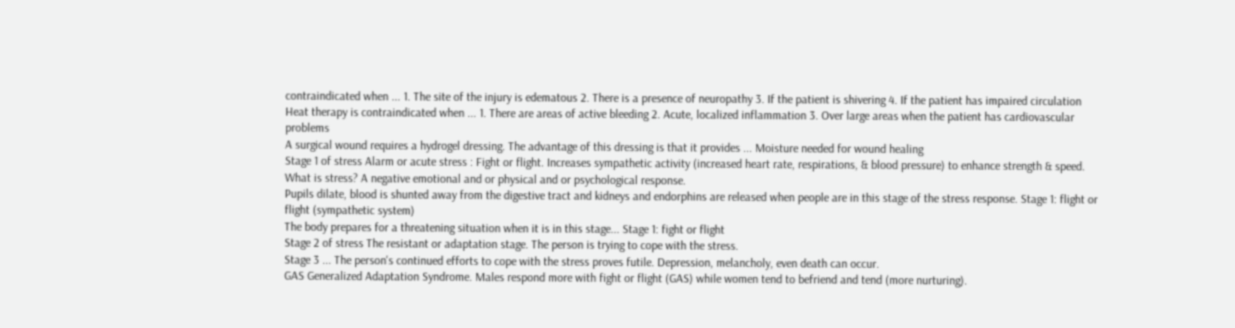contraindicated when ... 1. The site of the injury is edematous 2. There is a presence of neuropathy 3. If the patient is shivering 4. If the patient has impaired circulation
Heat therapy is contraindicated when ... 1. There are areas of active bleeding 2. Acute, localized inflammation 3. Over large areas when the patient has cardiovascular problems
A surgical wound requires a hydrogel dressing. The advantage of this dressing is that it provides ... Moisture needed for wound healing
Stage 1 of stress Alarm or acute stress : Fight or flight. Increases sympathetic activity (increased heart rate, respirations, & blood pressure) to enhance strength & speed.
What is stress? A negative emotional and or physical and or psychological response.
Pupils dilate, blood is shunted away from the digestive tract and kidneys and endorphins are released when people are in this stage of the stress response. Stage 1: flight or flight (sympathetic system)
The body prepares for a threatening situation when it is in this stage... Stage 1: fight or flight
Stage 2 of stress The resistant or adaptation stage. The person is trying to cope with the stress.
Stage 3 ... The person's continued efforts to cope with the stress proves futile. Depression, melancholy, even death can occur.
GAS Generalized Adaptation Syndrome. Males respond more with fight or flight (GAS) while women tend to befriend and tend (more nurturing).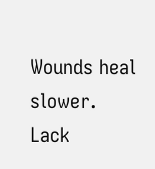Wounds heal slower.
Lack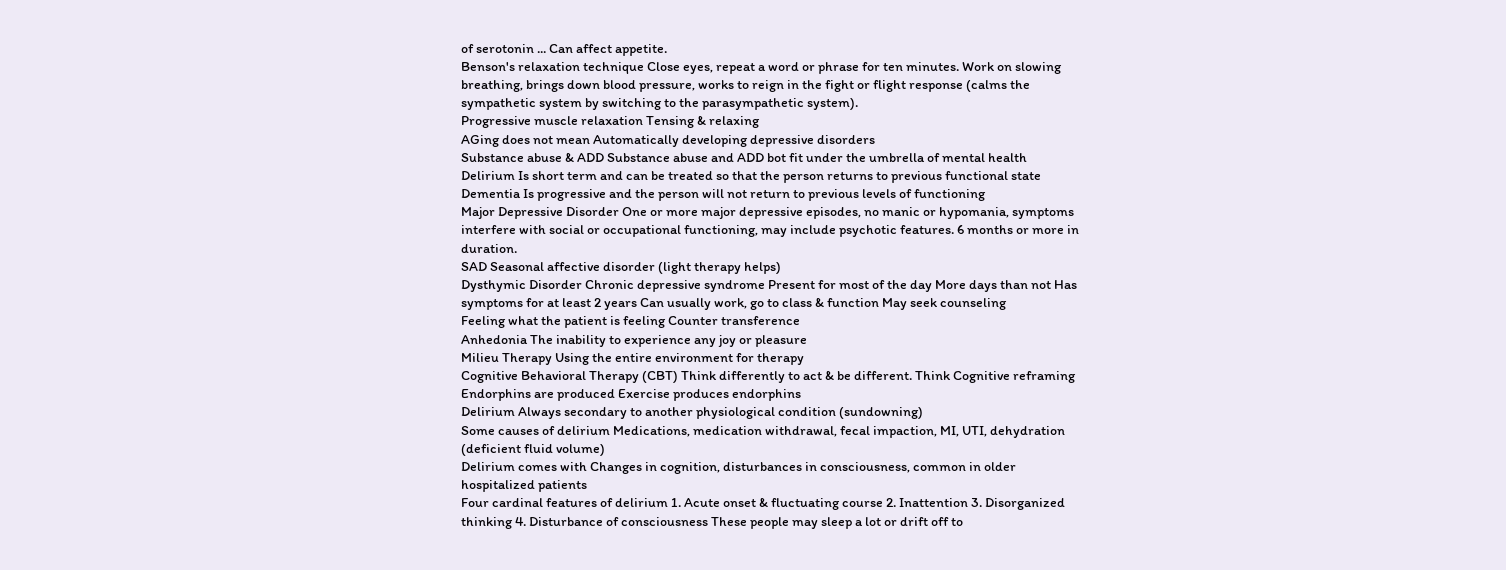of serotonin ... Can affect appetite.
Benson's relaxation technique Close eyes, repeat a word or phrase for ten minutes. Work on slowing breathing, brings down blood pressure, works to reign in the fight or flight response (calms the sympathetic system by switching to the parasympathetic system).
Progressive muscle relaxation Tensing & relaxing
AGing does not mean Automatically developing depressive disorders
Substance abuse & ADD Substance abuse and ADD bot fit under the umbrella of mental health
Delirium Is short term and can be treated so that the person returns to previous functional state
Dementia Is progressive and the person will not return to previous levels of functioning
Major Depressive Disorder One or more major depressive episodes, no manic or hypomania, symptoms interfere with social or occupational functioning, may include psychotic features. 6 months or more in duration.
SAD Seasonal affective disorder (light therapy helps)
Dysthymic Disorder Chronic depressive syndrome Present for most of the day More days than not Has symptoms for at least 2 years Can usually work, go to class & function May seek counseling
Feeling what the patient is feeling Counter transference
Anhedonia The inability to experience any joy or pleasure
Milieu Therapy Using the entire environment for therapy
Cognitive Behavioral Therapy (CBT) Think differently to act & be different. Think Cognitive reframing
Endorphins are produced Exercise produces endorphins
Delirium Always secondary to another physiological condition (sundowning)
Some causes of delirium Medications, medication withdrawal, fecal impaction, MI, UTI, dehydration (deficient fluid volume)
Delirium comes with Changes in cognition, disturbances in consciousness, common in older hospitalized patients
Four cardinal features of delirium 1. Acute onset & fluctuating course 2. Inattention 3. Disorganized thinking 4. Disturbance of consciousness These people may sleep a lot or drift off to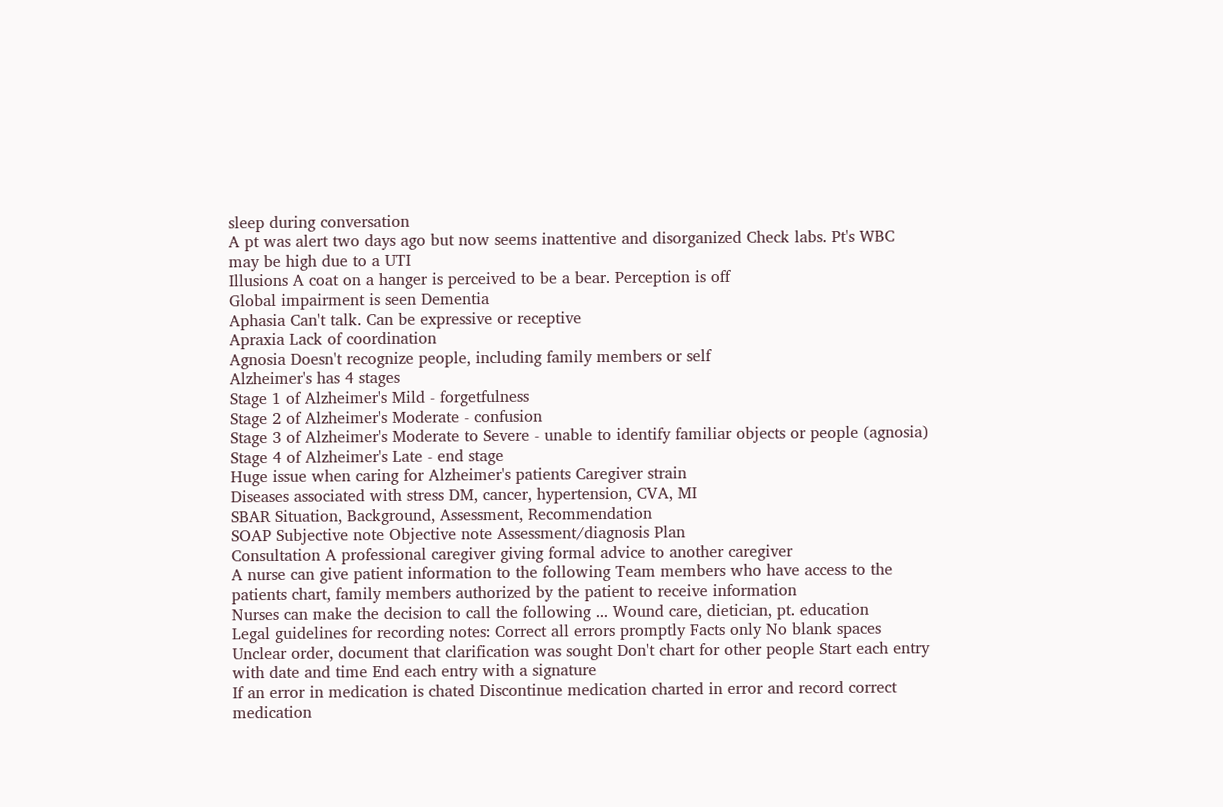sleep during conversation
A pt was alert two days ago but now seems inattentive and disorganized Check labs. Pt's WBC may be high due to a UTI
Illusions A coat on a hanger is perceived to be a bear. Perception is off
Global impairment is seen Dementia
Aphasia Can't talk. Can be expressive or receptive
Apraxia Lack of coordination
Agnosia Doesn't recognize people, including family members or self
Alzheimer's has 4 stages
Stage 1 of Alzheimer's Mild - forgetfulness
Stage 2 of Alzheimer's Moderate - confusion
Stage 3 of Alzheimer's Moderate to Severe - unable to identify familiar objects or people (agnosia)
Stage 4 of Alzheimer's Late - end stage
Huge issue when caring for Alzheimer's patients Caregiver strain
Diseases associated with stress DM, cancer, hypertension, CVA, MI
SBAR Situation, Background, Assessment, Recommendation
SOAP Subjective note Objective note Assessment/diagnosis Plan
Consultation A professional caregiver giving formal advice to another caregiver
A nurse can give patient information to the following Team members who have access to the patients chart, family members authorized by the patient to receive information
Nurses can make the decision to call the following ... Wound care, dietician, pt. education
Legal guidelines for recording notes: Correct all errors promptly Facts only No blank spaces Unclear order, document that clarification was sought Don't chart for other people Start each entry with date and time End each entry with a signature
If an error in medication is chated Discontinue medication charted in error and record correct medication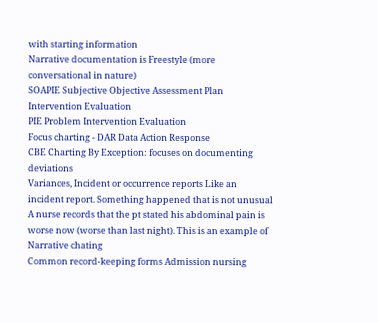with starting information
Narrative documentation is Freestyle (more conversational in nature)
SOAPIE Subjective Objective Assessment Plan Intervention Evaluation
PIE Problem Intervention Evaluation
Focus charting - DAR Data Action Response
CBE Charting By Exception: focuses on documenting deviations
Variances, Incident or occurrence reports Like an incident report. Something happened that is not unusual
A nurse records that the pt stated his abdominal pain is worse now (worse than last night). This is an example of Narrative chating
Common record-keeping forms Admission nursing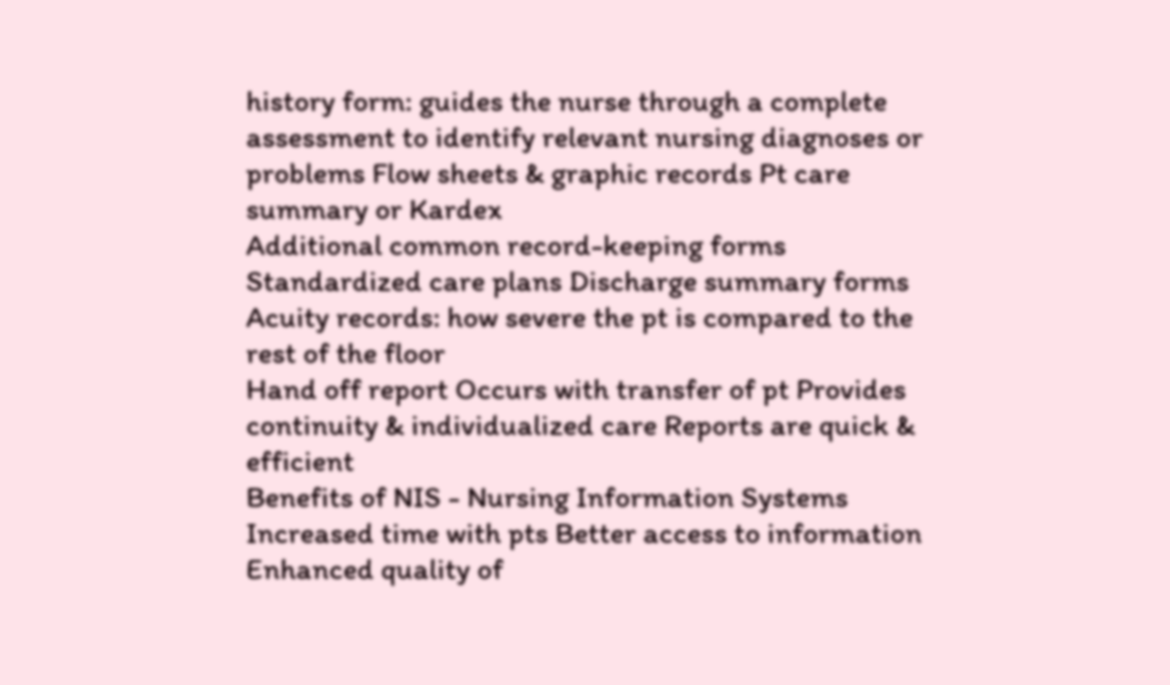history form: guides the nurse through a complete assessment to identify relevant nursing diagnoses or problems Flow sheets & graphic records Pt care summary or Kardex
Additional common record-keeping forms Standardized care plans Discharge summary forms Acuity records: how severe the pt is compared to the rest of the floor
Hand off report Occurs with transfer of pt Provides continuity & individualized care Reports are quick & efficient
Benefits of NIS - Nursing Information Systems Increased time with pts Better access to information Enhanced quality of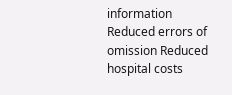information Reduced errors of omission Reduced hospital costs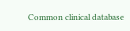Common clinical database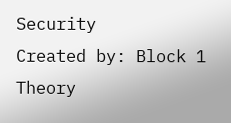Security
Created by: Block 1 Theory